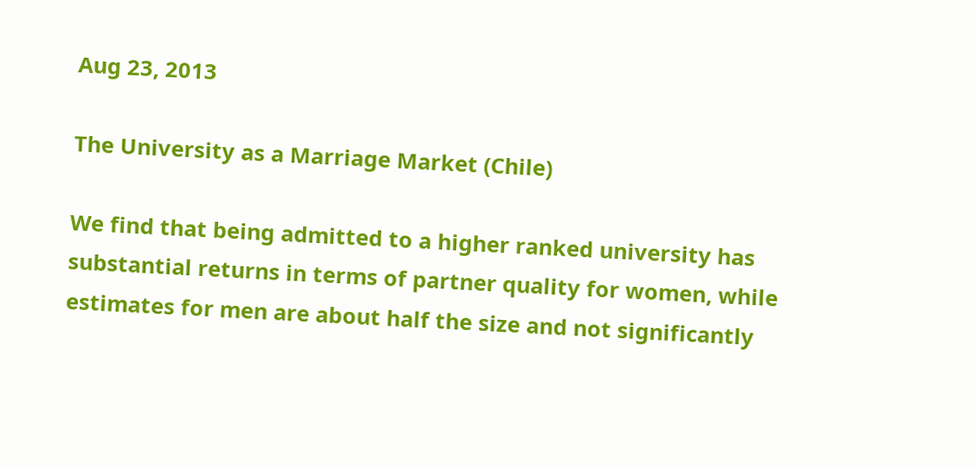Aug 23, 2013

The University as a Marriage Market (Chile)

We find that being admitted to a higher ranked university has substantial returns in terms of partner quality for women, while estimates for men are about half the size and not significantly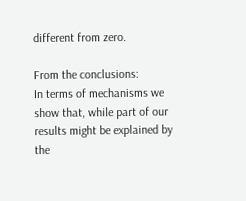different from zero.

From the conclusions:
In terms of mechanisms we show that, while part of our results might be explained by the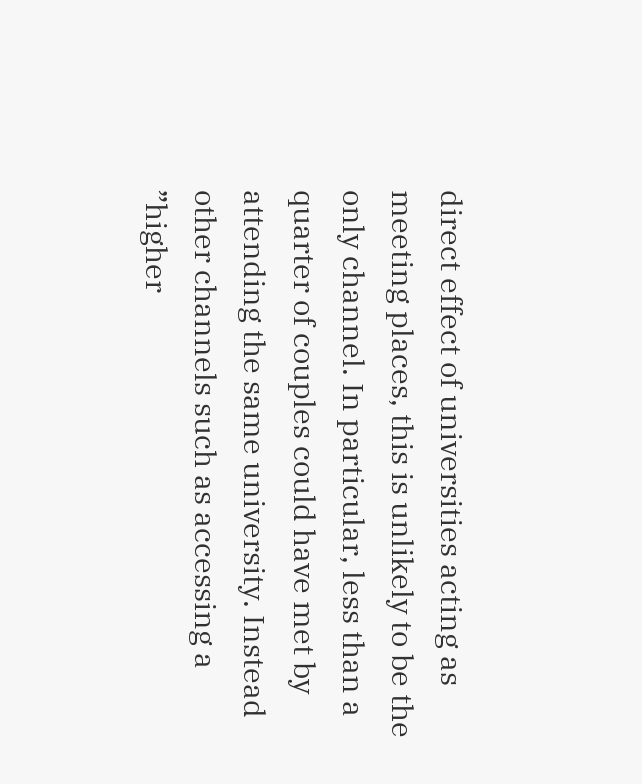direct effect of universities acting as meeting places, this is unlikely to be the only channel. In particular, less than a quarter of couples could have met by attending the same university. Instead other channels such as accessing a ”higher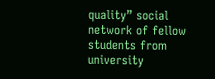quality” social network of fellow students from university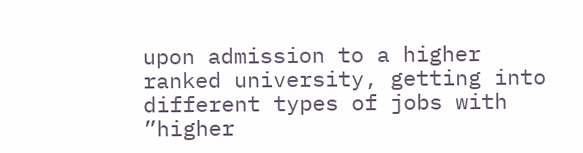upon admission to a higher ranked university, getting into different types of jobs with ”higher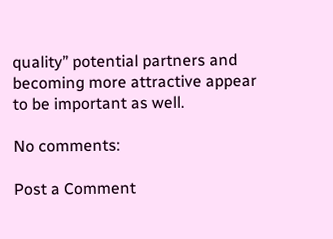quality” potential partners and becoming more attractive appear to be important as well.

No comments:

Post a Comment